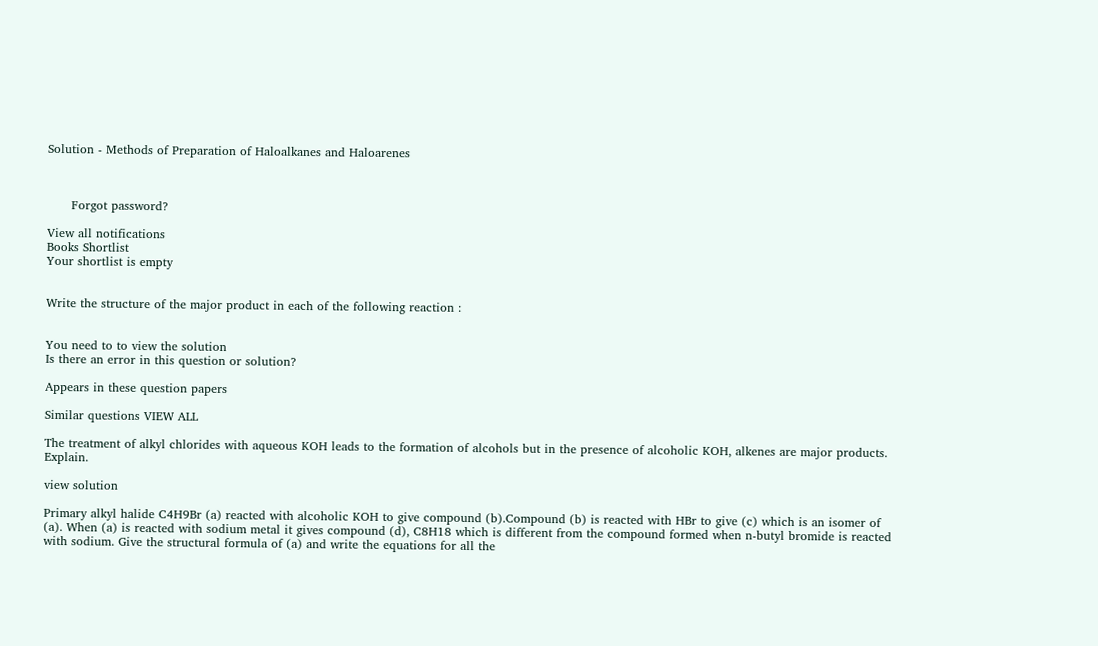Solution - Methods of Preparation of Haloalkanes and Haloarenes



      Forgot password?

View all notifications
Books Shortlist
Your shortlist is empty


Write the structure of the major product in each of the following reaction :


You need to to view the solution
Is there an error in this question or solution?

Appears in these question papers

Similar questions VIEW ALL

The treatment of alkyl chlorides with aqueous KOH leads to the formation of alcohols but in the presence of alcoholic KOH, alkenes are major products. Explain.

view solution

Primary alkyl halide C4H9Br (a) reacted with alcoholic KOH to give compound (b).Compound (b) is reacted with HBr to give (c) which is an isomer of (a). When (a) is reacted with sodium metal it gives compound (d), C8H18 which is different from the compound formed when n-butyl bromide is reacted with sodium. Give the structural formula of (a) and write the equations for all the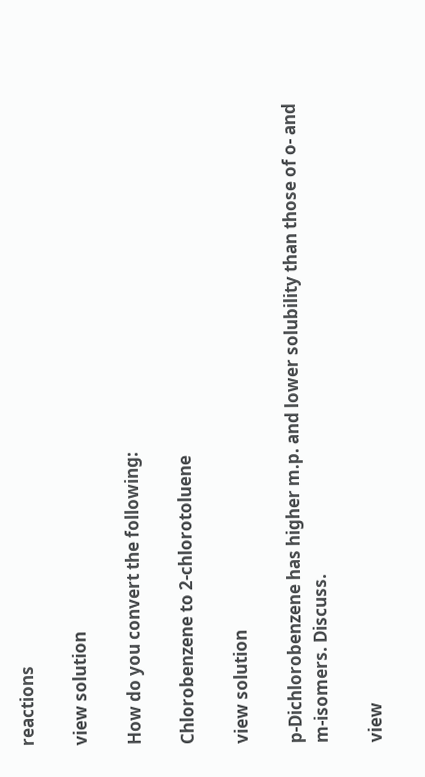reactions

view solution

How do you convert the following:

Chlorobenzene to 2-chlorotoluene

view solution

p-Dichlorobenzene has higher m.p. and lower solubility than those of o- and m-isomers. Discuss.

view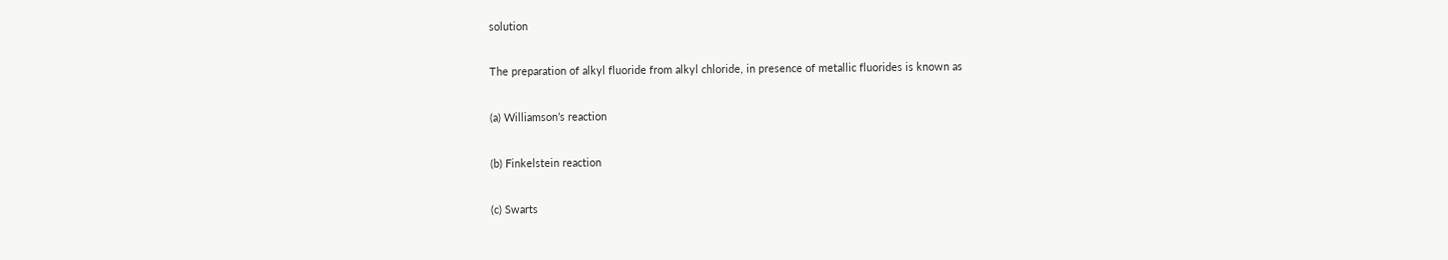solution

The preparation of alkyl fluoride from alkyl chloride, in presence of metallic fluorides is known as

(a) Williamson’s reaction

(b) Finkelstein reaction

(c) Swarts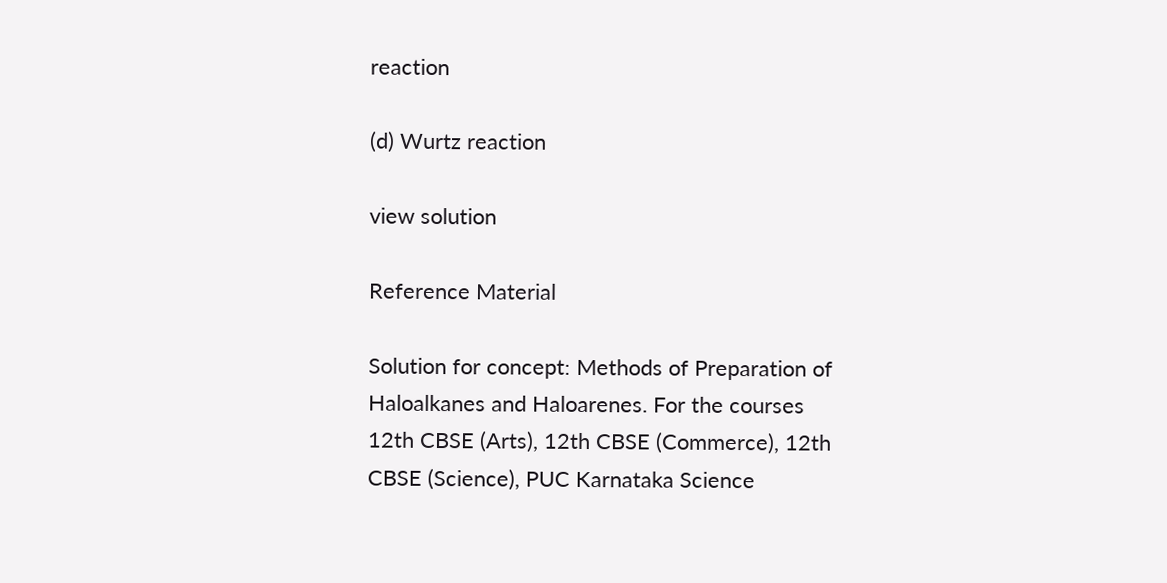reaction

(d) Wurtz reaction

view solution

Reference Material

Solution for concept: Methods of Preparation of Haloalkanes and Haloarenes. For the courses 12th CBSE (Arts), 12th CBSE (Commerce), 12th CBSE (Science), PUC Karnataka Science